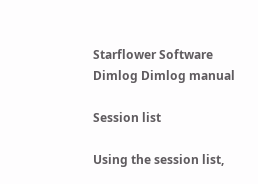Starflower Software Dimlog Dimlog manual

Session list

Using the session list,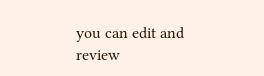you can edit and review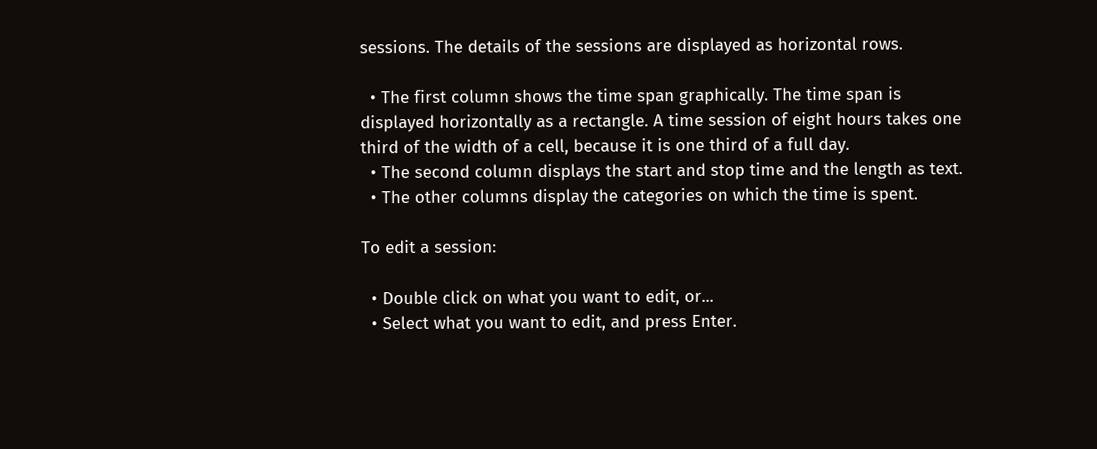sessions. The details of the sessions are displayed as horizontal rows.

  • The first column shows the time span graphically. The time span is displayed horizontally as a rectangle. A time session of eight hours takes one third of the width of a cell, because it is one third of a full day.
  • The second column displays the start and stop time and the length as text.
  • The other columns display the categories on which the time is spent.

To edit a session:

  • Double click on what you want to edit, or...
  • Select what you want to edit, and press Enter.